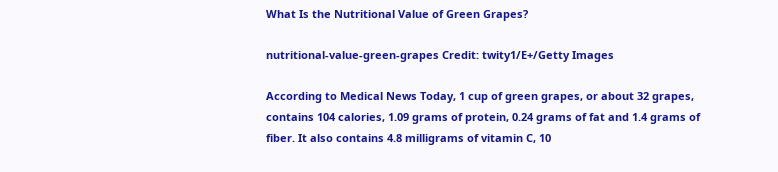What Is the Nutritional Value of Green Grapes?

nutritional-value-green-grapes Credit: twity1/E+/Getty Images

According to Medical News Today, 1 cup of green grapes, or about 32 grapes, contains 104 calories, 1.09 grams of protein, 0.24 grams of fat and 1.4 grams of fiber. It also contains 4.8 milligrams of vitamin C, 10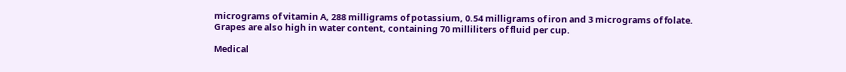micrograms of vitamin A, 288 milligrams of potassium, 0.54 milligrams of iron and 3 micrograms of folate. Grapes are also high in water content, containing 70 milliliters of fluid per cup.

Medical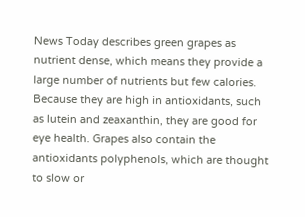News Today describes green grapes as nutrient dense, which means they provide a large number of nutrients but few calories. Because they are high in antioxidants, such as lutein and zeaxanthin, they are good for eye health. Grapes also contain the antioxidants polyphenols, which are thought to slow or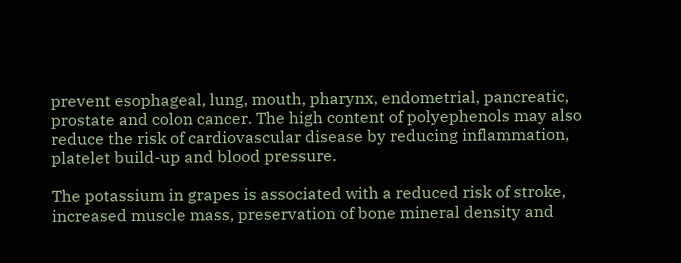prevent esophageal, lung, mouth, pharynx, endometrial, pancreatic, prostate and colon cancer. The high content of polyephenols may also reduce the risk of cardiovascular disease by reducing inflammation, platelet build-up and blood pressure.

The potassium in grapes is associated with a reduced risk of stroke, increased muscle mass, preservation of bone mineral density and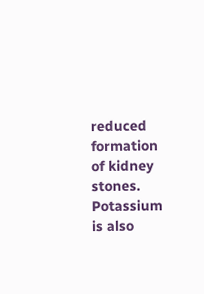reduced formation of kidney stones. Potassium is also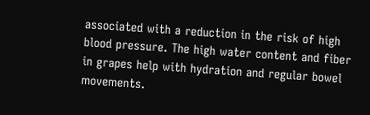associated with a reduction in the risk of high blood pressure. The high water content and fiber in grapes help with hydration and regular bowel movements.